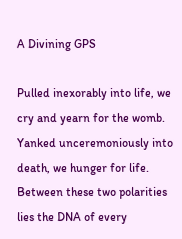A Divining GPS

Pulled inexorably into life, we cry and yearn for the womb.  Yanked unceremoniously into death, we hunger for life.  Between these two polarities lies the DNA of every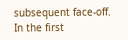subsequent face-off.  In the first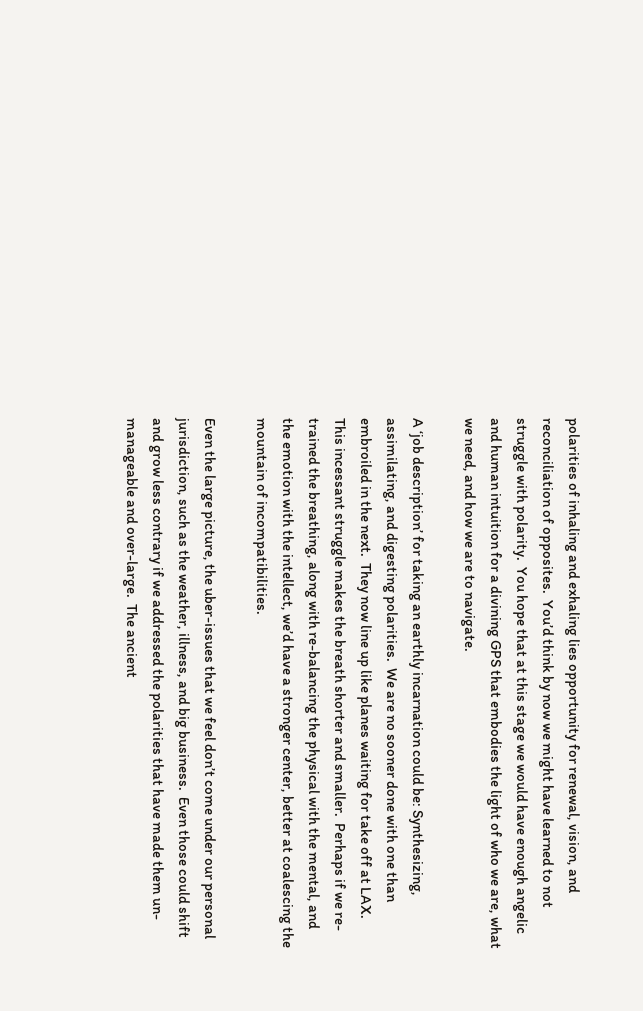polarities of inhaling and exhaling lies opportunity for renewal, vision, and reconciliation of opposites.  You’d think by now we might have learned to not struggle with polarity.  You hope that at this stage we would have enough angelic and human intuition for a divining GPS that embodies the light of who we are, what we need, and how we are to navigate.

A ‘job description’ for taking an earthly incarnation could be: Synthesizing, assimilating, and digesting polarities.  We are no sooner done with one than embroiled in the next.  They now line up like planes waiting for take off at LAX.  This incessant struggle makes the breath shorter and smaller.  Perhaps if we re-trained the breathing, along with re-balancing the physical with the mental, and the emotion with the intellect, we’d have a stronger center, better at coalescing the mountain of incompatibilities.

Even the large picture, the uber-issues that we feel don’t come under our personal jurisdiction, such as the weather, illness, and big business.  Even those could shift and grow less contrary if we addressed the polarities that have made them un-manageable and over-large.  The ancient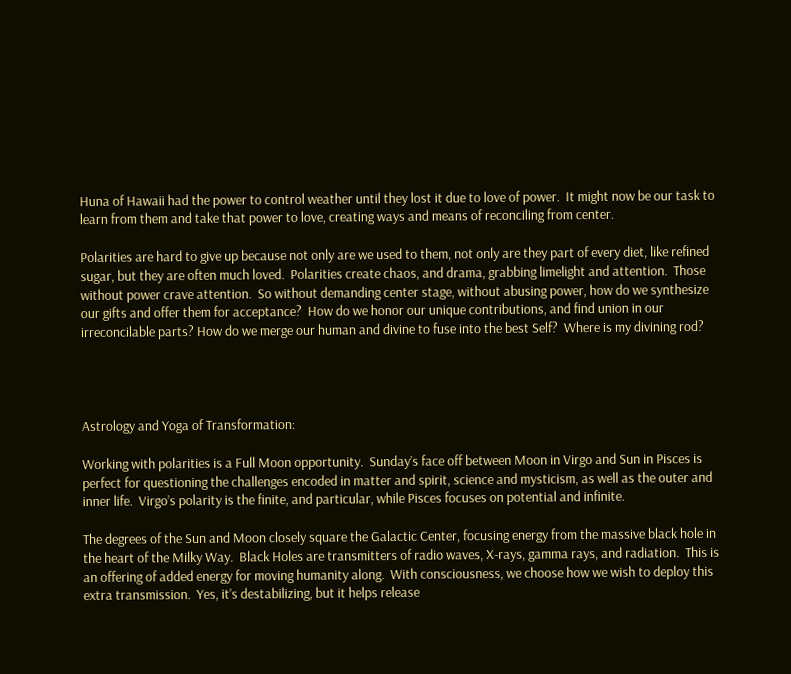Huna of Hawaii had the power to control weather until they lost it due to love of power.  It might now be our task to learn from them and take that power to love, creating ways and means of reconciling from center.

Polarities are hard to give up because not only are we used to them, not only are they part of every diet, like refined sugar, but they are often much loved.  Polarities create chaos, and drama, grabbing limelight and attention.  Those without power crave attention.  So without demanding center stage, without abusing power, how do we synthesize our gifts and offer them for acceptance?  How do we honor our unique contributions, and find union in our irreconcilable parts? How do we merge our human and divine to fuse into the best Self?  Where is my divining rod?




Astrology and Yoga of Transformation:

Working with polarities is a Full Moon opportunity.  Sunday’s face off between Moon in Virgo and Sun in Pisces is perfect for questioning the challenges encoded in matter and spirit, science and mysticism, as well as the outer and inner life.  Virgo’s polarity is the finite, and particular, while Pisces focuses on potential and infinite.

The degrees of the Sun and Moon closely square the Galactic Center, focusing energy from the massive black hole in the heart of the Milky Way.  Black Holes are transmitters of radio waves, X-rays, gamma rays, and radiation.  This is an offering of added energy for moving humanity along.  With consciousness, we choose how we wish to deploy this extra transmission.  Yes, it’s destabilizing, but it helps release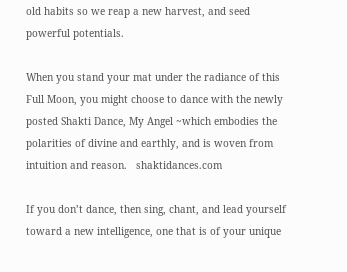old habits so we reap a new harvest, and seed powerful potentials.

When you stand your mat under the radiance of this Full Moon, you might choose to dance with the newly posted Shakti Dance, My Angel ~which embodies the polarities of divine and earthly, and is woven from intuition and reason.   shaktidances.com

If you don’t dance, then sing, chant, and lead yourself toward a new intelligence, one that is of your unique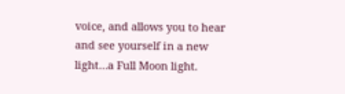voice, and allows you to hear and see yourself in a new light…a Full Moon light.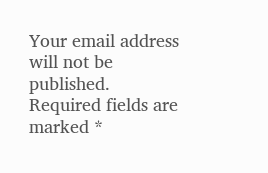Your email address will not be published. Required fields are marked *